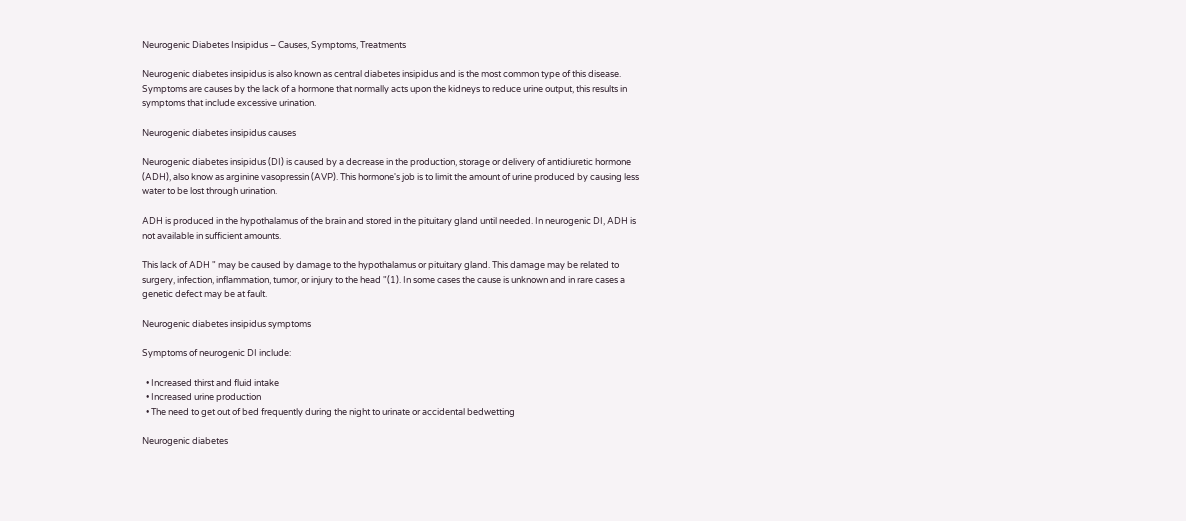Neurogenic Diabetes Insipidus – Causes, Symptoms, Treatments

Neurogenic diabetes insipidus is also known as central diabetes insipidus and is the most common type of this disease. Symptoms are causes by the lack of a hormone that normally acts upon the kidneys to reduce urine output, this results in symptoms that include excessive urination.

Neurogenic diabetes insipidus causes

Neurogenic diabetes insipidus (DI) is caused by a decrease in the production, storage or delivery of antidiuretic hormone (ADH), also know as arginine vasopressin (AVP). This hormone's job is to limit the amount of urine produced by causing less water to be lost through urination.

ADH is produced in the hypothalamus of the brain and stored in the pituitary gland until needed. In neurogenic DI, ADH is not available in sufficient amounts.

This lack of ADH " may be caused by damage to the hypothalamus or pituitary gland. This damage may be related to surgery, infection, inflammation, tumor, or injury to the head "(1). In some cases the cause is unknown and in rare cases a genetic defect may be at fault.

Neurogenic diabetes insipidus symptoms

Symptoms of neurogenic DI include:

  • Increased thirst and fluid intake
  • Increased urine production
  • The need to get out of bed frequently during the night to urinate or accidental bedwetting

Neurogenic diabetes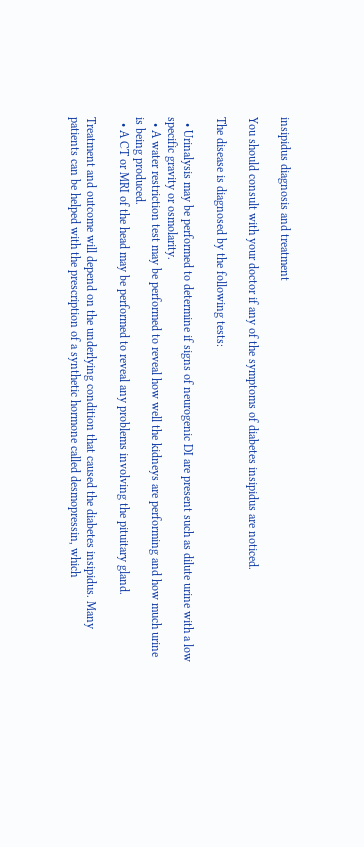insipidus diagnosis and treatment

You should consult with your doctor if any of the symptoms of diabetes insipidus are noticed.

The disease is diagnosed by the following tests:

  • Urinalysis may be performed to determine if signs of neurogenic DI are present such as dilute urine with a low specific gravity or osmolarity.
  • A water restriction test may be performed to reveal how well the kidneys are performing and how much urine is being produced.
  • A CT or MRI of the head may be performed to reveal any problems involving the pituitary gland.

Treatment and outcome will depend on the underlying condition that caused the diabetes insipidus. Many patients can be helped with the prescription of a synthetic hormone called desmopressin, which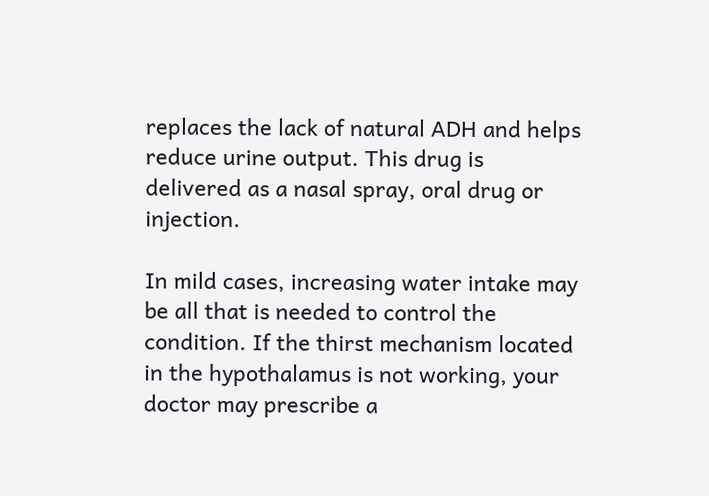replaces the lack of natural ADH and helps reduce urine output. This drug is delivered as a nasal spray, oral drug or injection.

In mild cases, increasing water intake may be all that is needed to control the condition. If the thirst mechanism located in the hypothalamus is not working, your doctor may prescribe a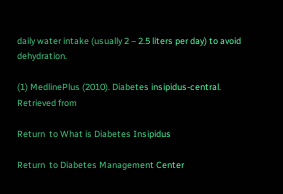daily water intake (usually 2 – 2.5 liters per day) to avoid dehydration.

(1) MedlinePlus (2010). Diabetes insipidus-central. Retrieved from

Return  to What is Diabetes Insipidus

Return  to Diabetes Management Center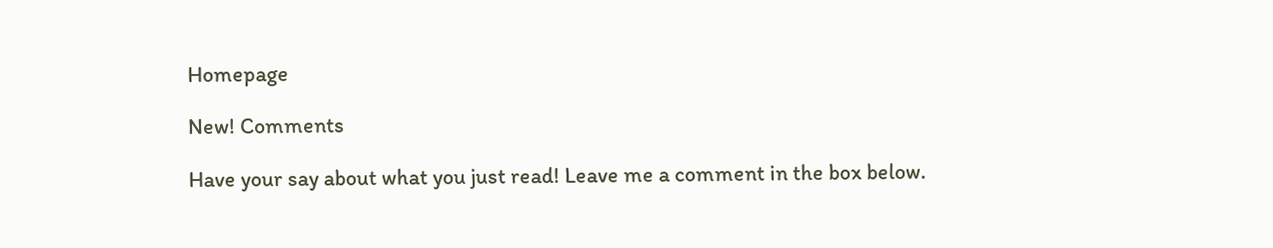Homepage

New! Comments

Have your say about what you just read! Leave me a comment in the box below.